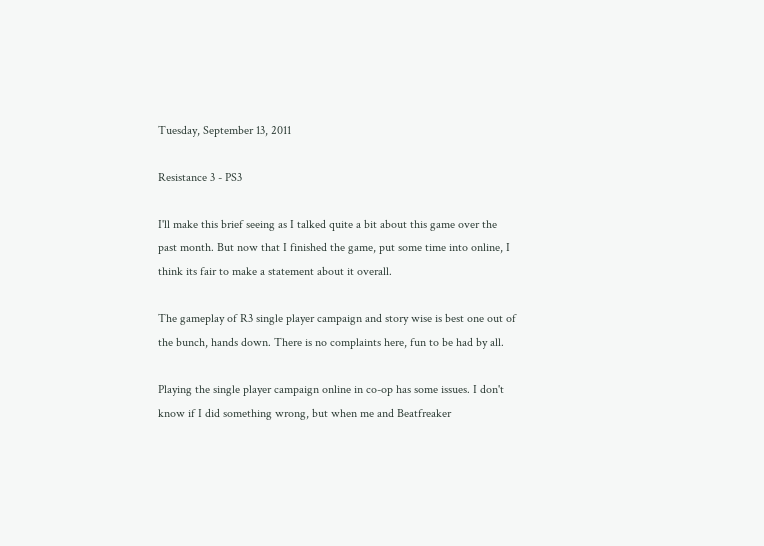Tuesday, September 13, 2011

Resistance 3 - PS3

I'll make this brief seeing as I talked quite a bit about this game over the past month. But now that I finished the game, put some time into online, I think its fair to make a statement about it overall.

The gameplay of R3 single player campaign and story wise is best one out of the bunch, hands down. There is no complaints here, fun to be had by all.

Playing the single player campaign online in co-op has some issues. I don't know if I did something wrong, but when me and Beatfreaker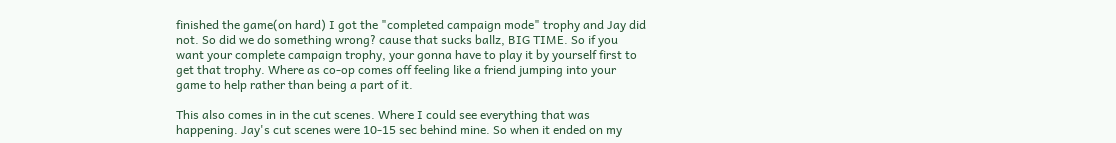finished the game(on hard) I got the "completed campaign mode" trophy and Jay did not. So did we do something wrong? cause that sucks ballz, BIG TIME. So if you want your complete campaign trophy, your gonna have to play it by yourself first to get that trophy. Where as co-op comes off feeling like a friend jumping into your game to help rather than being a part of it.

This also comes in in the cut scenes. Where I could see everything that was happening. Jay's cut scenes were 10-15 sec behind mine. So when it ended on my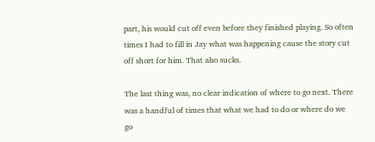part, his would cut off even before they finished playing. So often times I had to fill in Jay what was happening cause the story cut off short for him. That also sucks.

The last thing was, no clear indication of where to go next. There was a handful of times that what we had to do or where do we go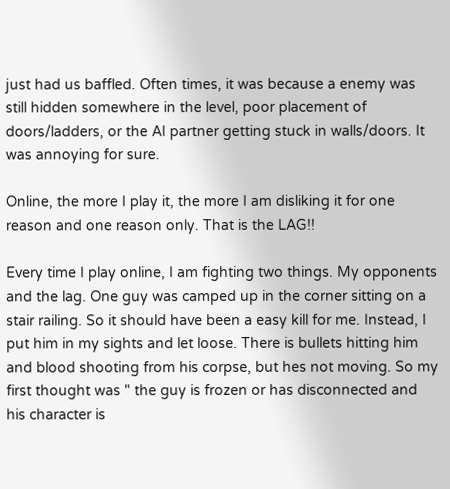just had us baffled. Often times, it was because a enemy was still hidden somewhere in the level, poor placement of doors/ladders, or the AI partner getting stuck in walls/doors. It was annoying for sure.

Online, the more I play it, the more I am disliking it for one reason and one reason only. That is the LAG!!

Every time I play online, I am fighting two things. My opponents and the lag. One guy was camped up in the corner sitting on a stair railing. So it should have been a easy kill for me. Instead, I put him in my sights and let loose. There is bullets hitting him and blood shooting from his corpse, but hes not moving. So my first thought was " the guy is frozen or has disconnected and his character is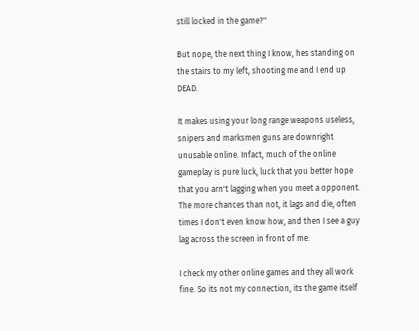still locked in the game?"

But nope, the next thing I know, hes standing on the stairs to my left, shooting me and I end up DEAD.

It makes using your long range weapons useless, snipers and marksmen guns are downright unusable online. Infact, much of the online gameplay is pure luck, luck that you better hope that you arn't lagging when you meet a opponent. The more chances than not, it lags and die, often times I don't even know how, and then I see a guy lag across the screen in front of me.

I check my other online games and they all work fine. So its not my connection, its the game itself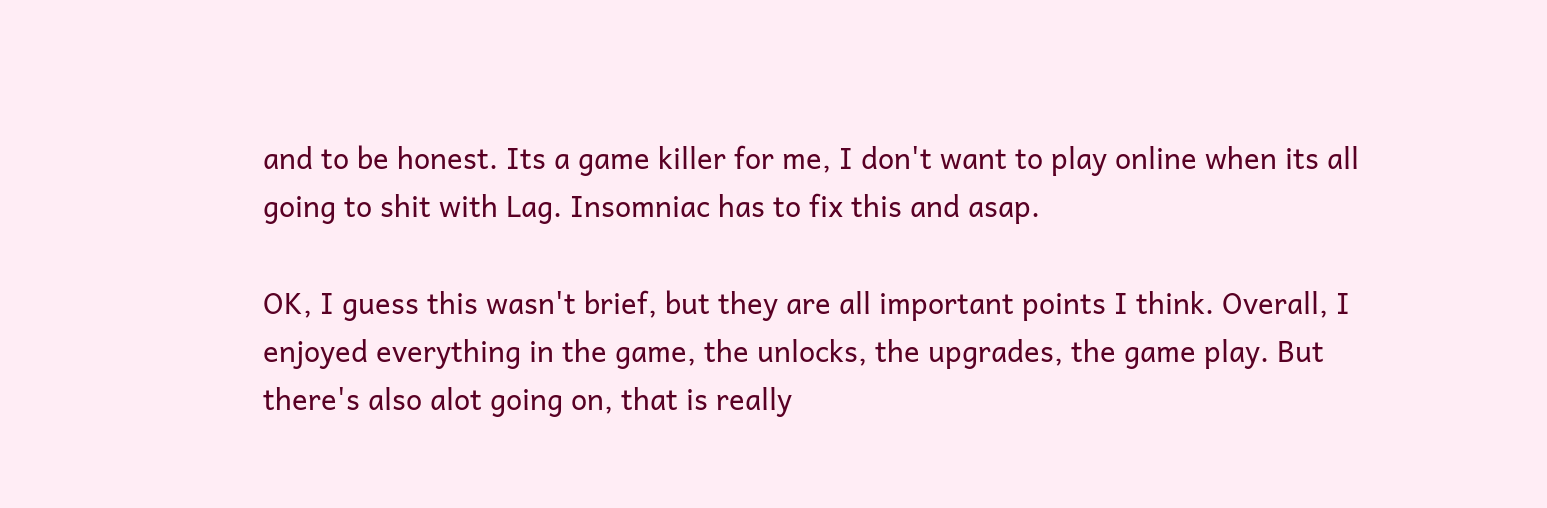and to be honest. Its a game killer for me, I don't want to play online when its all going to shit with Lag. Insomniac has to fix this and asap.

OK, I guess this wasn't brief, but they are all important points I think. Overall, I enjoyed everything in the game, the unlocks, the upgrades, the game play. But there's also alot going on, that is really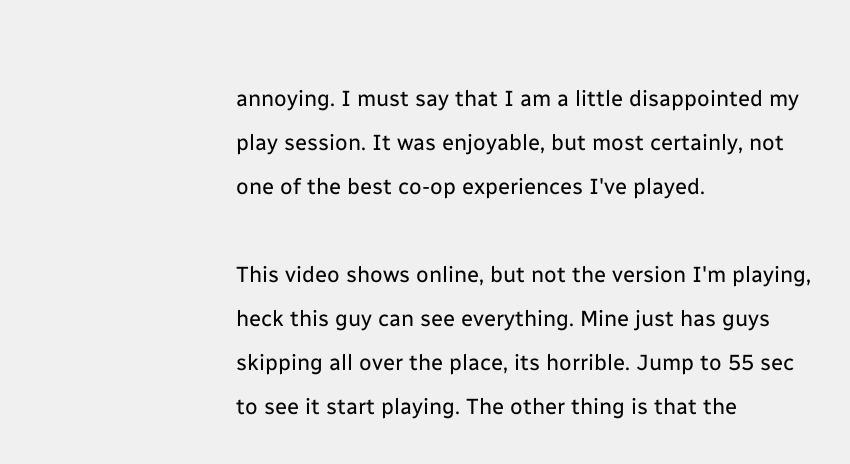annoying. I must say that I am a little disappointed my play session. It was enjoyable, but most certainly, not one of the best co-op experiences I've played.

This video shows online, but not the version I'm playing, heck this guy can see everything. Mine just has guys skipping all over the place, its horrible. Jump to 55 sec to see it start playing. The other thing is that the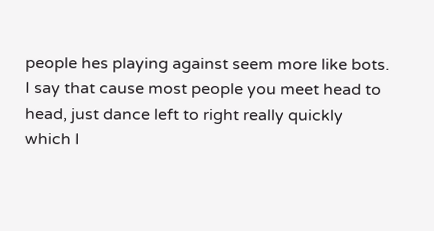people hes playing against seem more like bots. I say that cause most people you meet head to head, just dance left to right really quickly which I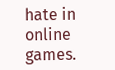hate in online games.